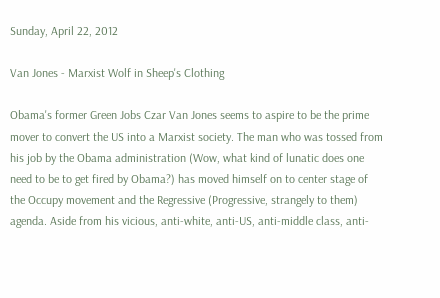Sunday, April 22, 2012

Van Jones - Marxist Wolf in Sheep's Clothing

Obama's former Green Jobs Czar Van Jones seems to aspire to be the prime mover to convert the US into a Marxist society. The man who was tossed from his job by the Obama administration (Wow, what kind of lunatic does one need to be to get fired by Obama?) has moved himself on to center stage of the Occupy movement and the Regressive (Progressive, strangely to them) agenda. Aside from his vicious, anti-white, anti-US, anti-middle class, anti-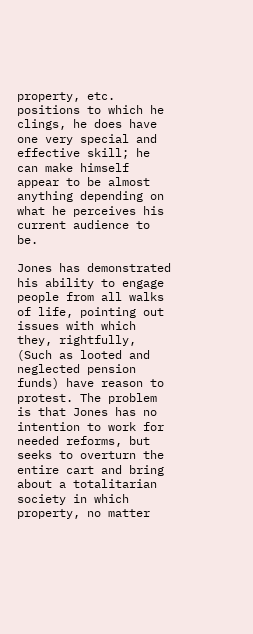property, etc. positions to which he clings, he does have one very special and effective skill; he can make himself appear to be almost anything depending on what he perceives his current audience to be.

Jones has demonstrated his ability to engage people from all walks of life, pointing out issues with which they, rightfully, (Such as looted and neglected pension funds) have reason to protest. The problem is that Jones has no intention to work for needed reforms, but seeks to overturn the entire cart and bring about a totalitarian society in which property, no matter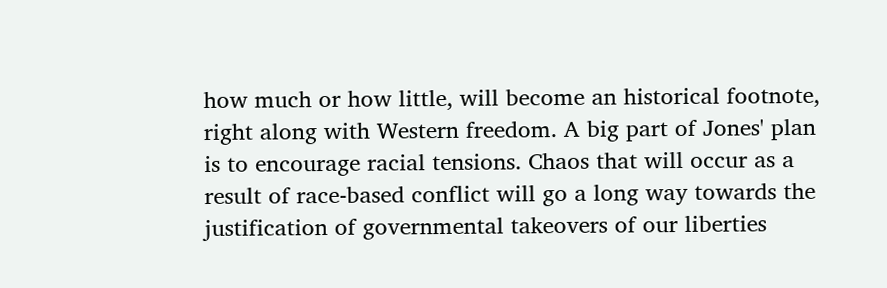how much or how little, will become an historical footnote, right along with Western freedom. A big part of Jones' plan is to encourage racial tensions. Chaos that will occur as a result of race-based conflict will go a long way towards the justification of governmental takeovers of our liberties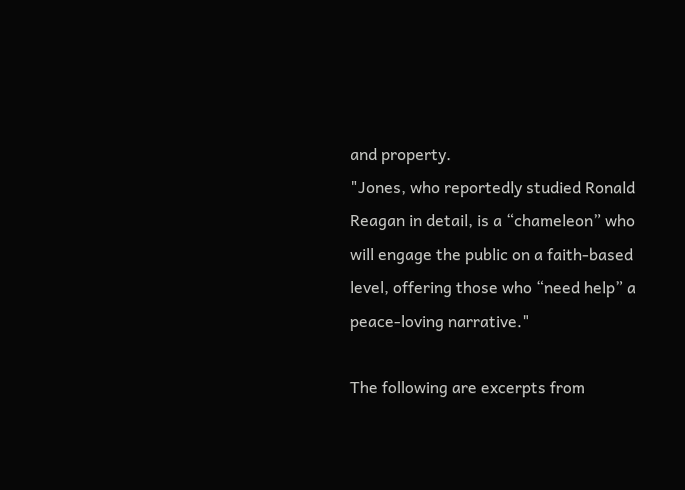and property.
"Jones, who reportedly studied Ronald Reagan in detail, is a “chameleon” who will engage the public on a faith-based level, offering those who “need help” a peace-loving narrative."

The following are excerpts from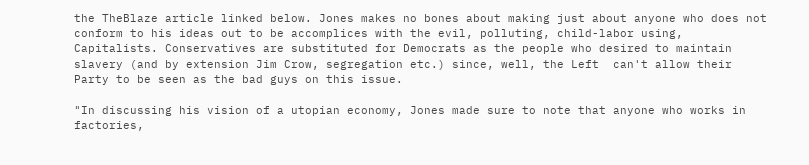the TheBlaze article linked below. Jones makes no bones about making just about anyone who does not conform to his ideas out to be accomplices with the evil, polluting, child-labor using, Capitalists. Conservatives are substituted for Democrats as the people who desired to maintain slavery (and by extension Jim Crow, segregation etc.) since, well, the Left  can't allow their Party to be seen as the bad guys on this issue.

"In discussing his vision of a utopian economy, Jones made sure to note that anyone who works in factories,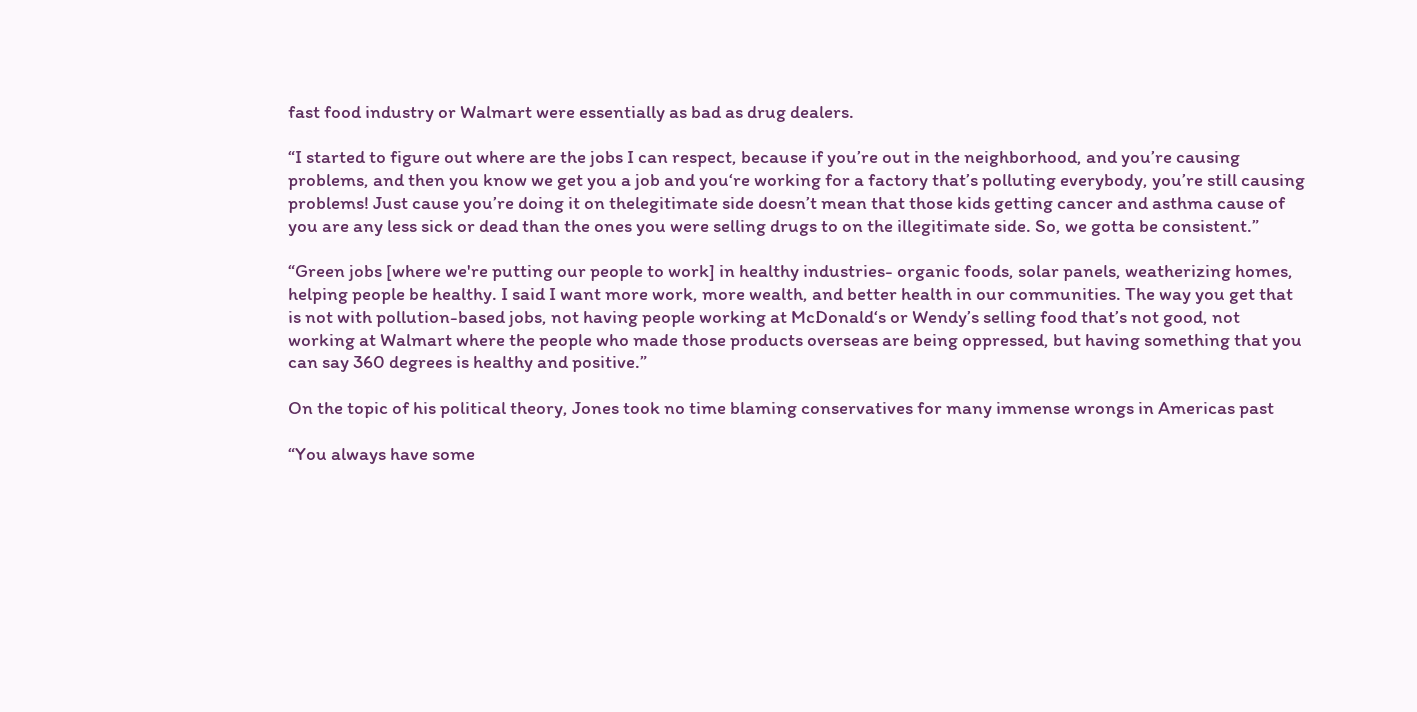fast food industry or Walmart were essentially as bad as drug dealers.

“I started to figure out where are the jobs I can respect, because if you’re out in the neighborhood, and you’re causing problems, and then you know we get you a job and you‘re working for a factory that’s polluting everybody, you’re still causing problems! Just cause you’re doing it on thelegitimate side doesn’t mean that those kids getting cancer and asthma cause of you are any less sick or dead than the ones you were selling drugs to on the illegitimate side. So, we gotta be consistent.”

“Green jobs [where we're putting our people to work] in healthy industries- organic foods, solar panels, weatherizing homes, helping people be healthy. I said I want more work, more wealth, and better health in our communities. The way you get that is not with pollution-based jobs, not having people working at McDonald‘s or Wendy’s selling food that’s not good, not working at Walmart where the people who made those products overseas are being oppressed, but having something that you can say 360 degrees is healthy and positive.”

On the topic of his political theory, Jones took no time blaming conservatives for many immense wrongs in Americas past

“You always have some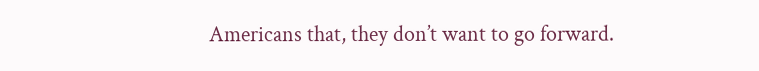Americans that, they don’t want to go forward.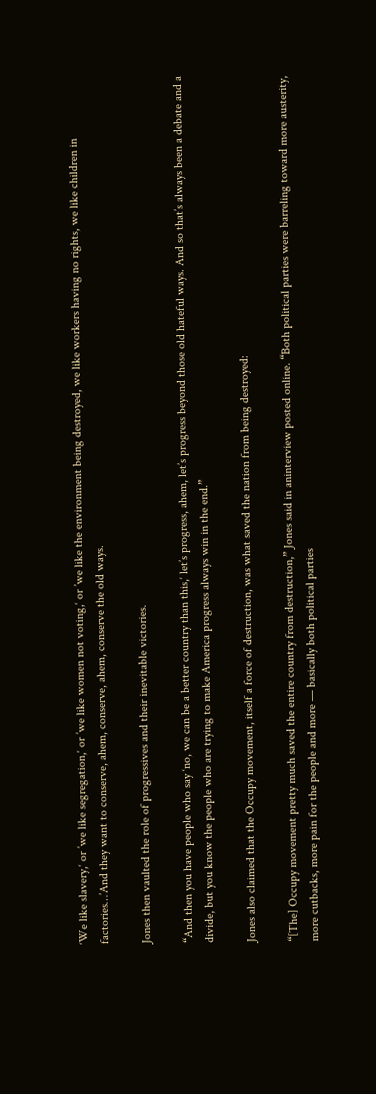‘We like slavery,‘ or ’we like segregation,‘ or ’we like women not voting,‘ or ’we like the environment being destroyed, we like workers having no rights, we like children in factories…’And they want to conserve, ahem, conserve, ahem, conserve the old ways.

Jones then vaulted the role of progressives and their inevitable victories.

“And then you have people who say ‘no, we can be a better country than this,‘ let’s progress, ahem, let’s progress beyond those old hateful ways. And so that’s always been a debate and a divide, but you know the people who are trying to make America progress always win in the end.”

Jones also claimed that the Occupy movement, itself a force of destruction, was what saved the nation from being destroyed:

“[The] Occupy movement pretty much saved the entire country from destruction,” Jones said in aninterview posted online. “Both political parties were barreling toward more austerity, more cutbacks, more pain for the people and more — basically both political parties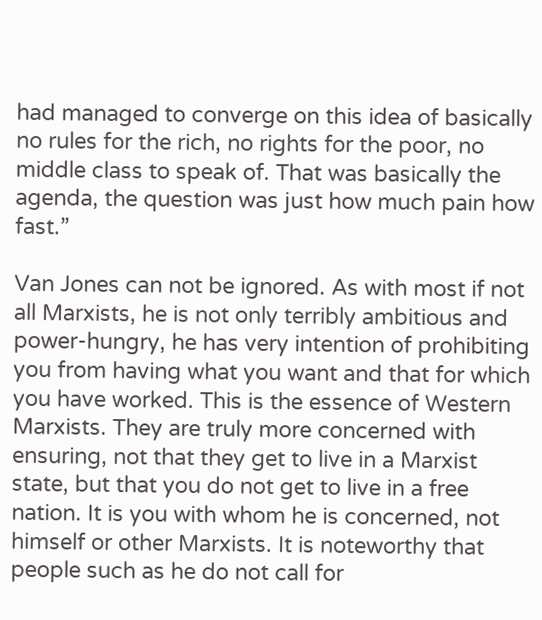had managed to converge on this idea of basically no rules for the rich, no rights for the poor, no middle class to speak of. That was basically the agenda, the question was just how much pain how fast.”

Van Jones can not be ignored. As with most if not all Marxists, he is not only terribly ambitious and power-hungry, he has very intention of prohibiting you from having what you want and that for which you have worked. This is the essence of Western Marxists. They are truly more concerned with ensuring, not that they get to live in a Marxist state, but that you do not get to live in a free nation. It is you with whom he is concerned, not himself or other Marxists. It is noteworthy that people such as he do not call for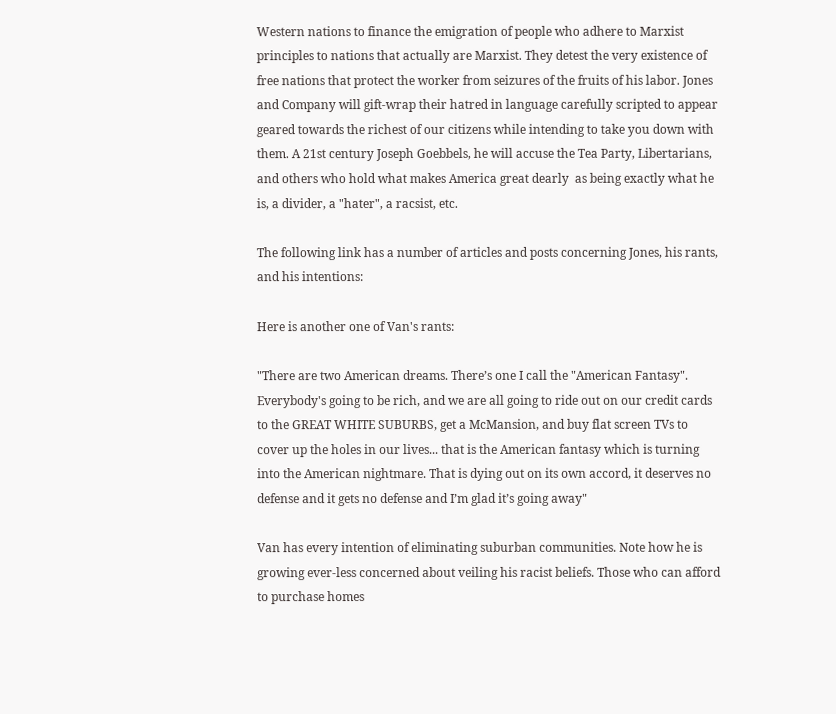Western nations to finance the emigration of people who adhere to Marxist principles to nations that actually are Marxist. They detest the very existence of free nations that protect the worker from seizures of the fruits of his labor. Jones and Company will gift-wrap their hatred in language carefully scripted to appear geared towards the richest of our citizens while intending to take you down with them. A 21st century Joseph Goebbels, he will accuse the Tea Party, Libertarians, and others who hold what makes America great dearly  as being exactly what he is, a divider, a "hater", a racsist, etc.

The following link has a number of articles and posts concerning Jones, his rants, and his intentions:

Here is another one of Van's rants:

"There are two American dreams. There’s one I call the "American Fantasy". Everybody's going to be rich, and we are all going to ride out on our credit cards to the GREAT WHITE SUBURBS, get a McMansion, and buy flat screen TVs to cover up the holes in our lives... that is the American fantasy which is turning into the American nightmare. That is dying out on its own accord, it deserves no defense and it gets no defense and I’m glad it’s going away"

Van has every intention of eliminating suburban communities. Note how he is growing ever-less concerned about veiling his racist beliefs. Those who can afford to purchase homes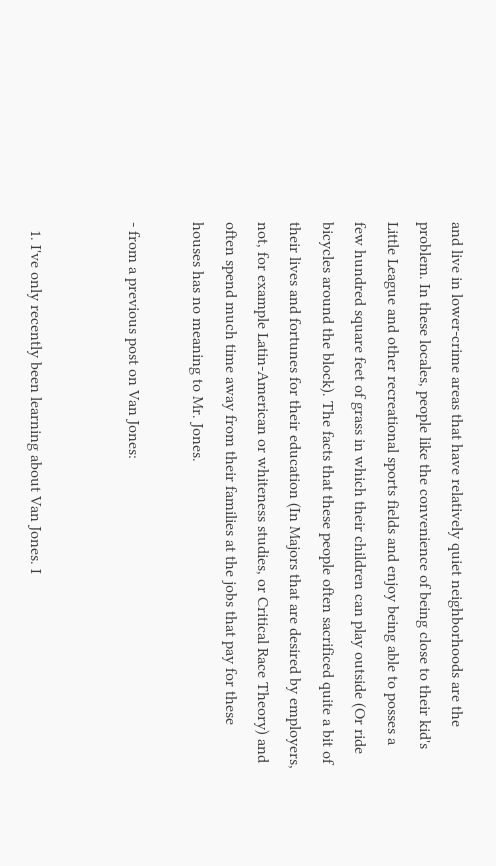and live in lower-crime areas that have relatively quiet neighborhoods are the problem. In these locales, people like the convenience of being close to their kid's Little League and other recreational sports fields and enjoy being able to posses a few hundred square feet of grass in which their children can play outside (Or ride bicycles around the block). The facts that these people often sacrificed quite a bit of their lives and fortunes for their education (In Majors that are desired by employers, not, for example Latin-American or whiteness studies, or Critical Race Theory) and often spend much time away from their families at the jobs that pay for these houses has no meaning to Mr. Jones.

- from a previous post on Van Jones:


  1. I've only recently been learning about Van Jones. I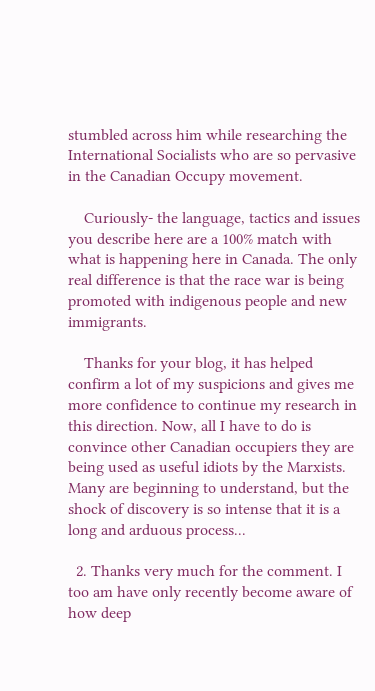stumbled across him while researching the International Socialists who are so pervasive in the Canadian Occupy movement.

    Curiously- the language, tactics and issues you describe here are a 100% match with what is happening here in Canada. The only real difference is that the race war is being promoted with indigenous people and new immigrants.

    Thanks for your blog, it has helped confirm a lot of my suspicions and gives me more confidence to continue my research in this direction. Now, all I have to do is convince other Canadian occupiers they are being used as useful idiots by the Marxists. Many are beginning to understand, but the shock of discovery is so intense that it is a long and arduous process...

  2. Thanks very much for the comment. I too am have only recently become aware of how deep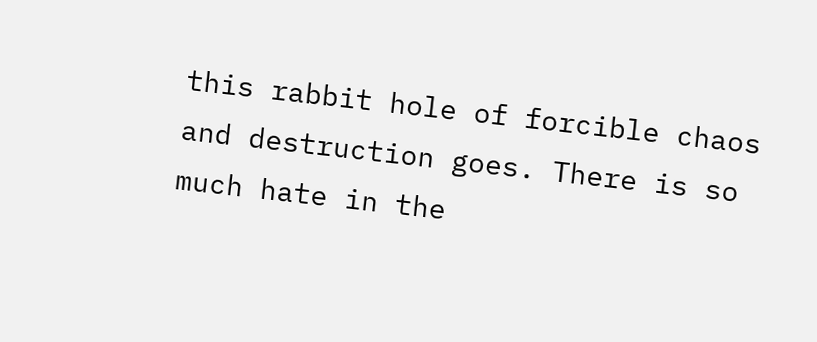this rabbit hole of forcible chaos and destruction goes. There is so much hate in the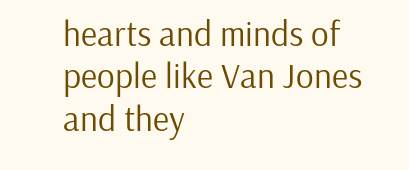hearts and minds of people like Van Jones and they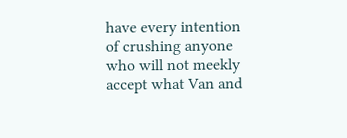have every intention of crushing anyone who will not meekly accept what Van and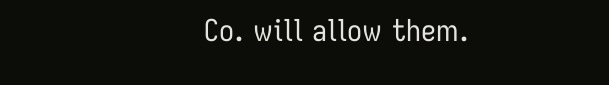Co. will allow them.